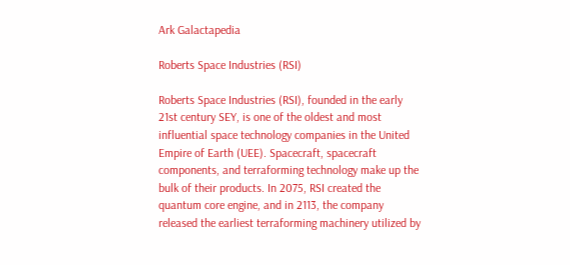Ark Galactapedia

Roberts Space Industries (RSI)

Roberts Space Industries (RSI), founded in the early 21st century SEY, is one of the oldest and most influential space technology companies in the United Empire of Earth (UEE). Spacecraft, spacecraft components, and terraforming technology make up the bulk of their products. In 2075, RSI created the quantum core engine, and in 2113, the company released the earliest terraforming machinery utilized by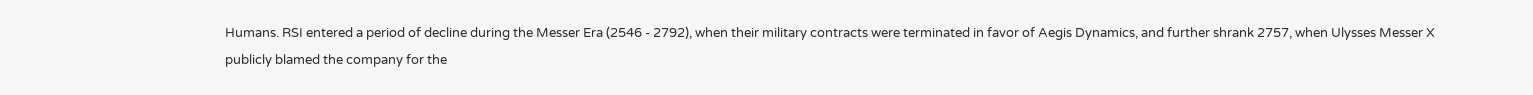Humans. RSI entered a period of decline during the Messer Era (2546 - 2792), when their military contracts were terminated in favor of Aegis Dynamics, and further shrank 2757, when Ulysses Messer X publicly blamed the company for the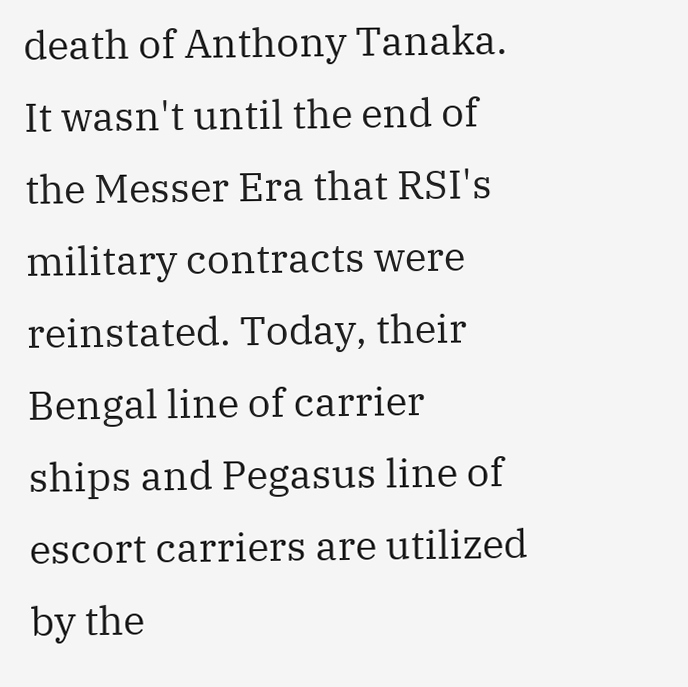death of Anthony Tanaka. It wasn't until the end of the Messer Era that RSI's military contracts were reinstated. Today, their Bengal line of carrier ships and Pegasus line of escort carriers are utilized by the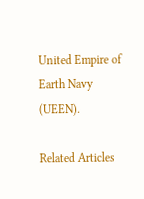United Empire of Earth Navy (UEEN).

Related Articles